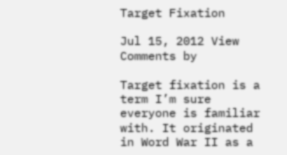Target Fixation

Jul 15, 2012 View Comments by

Target fixation is a term I’m sure everyone is familiar with. It originated in Word War II as a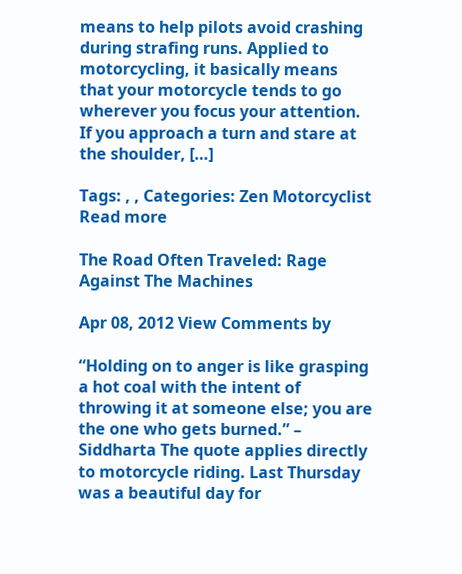means to help pilots avoid crashing during strafing runs. Applied to motorcycling, it basically means that your motorcycle tends to go wherever you focus your attention. If you approach a turn and stare at the shoulder, […]

Tags: , , Categories: Zen Motorcyclist Read more

The Road Often Traveled: Rage Against The Machines

Apr 08, 2012 View Comments by

“Holding on to anger is like grasping a hot coal with the intent of throwing it at someone else; you are the one who gets burned.” – Siddharta The quote applies directly to motorcycle riding. Last Thursday was a beautiful day for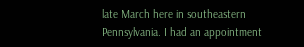late March here in southeastern Pennsylvania. I had an appointment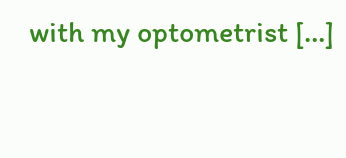with my optometrist […]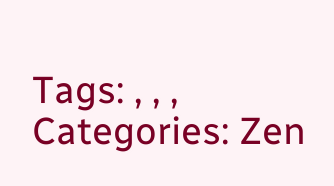Tags: , , , Categories: Zen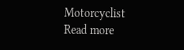Motorcyclist Read more